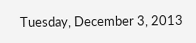Tuesday, December 3, 2013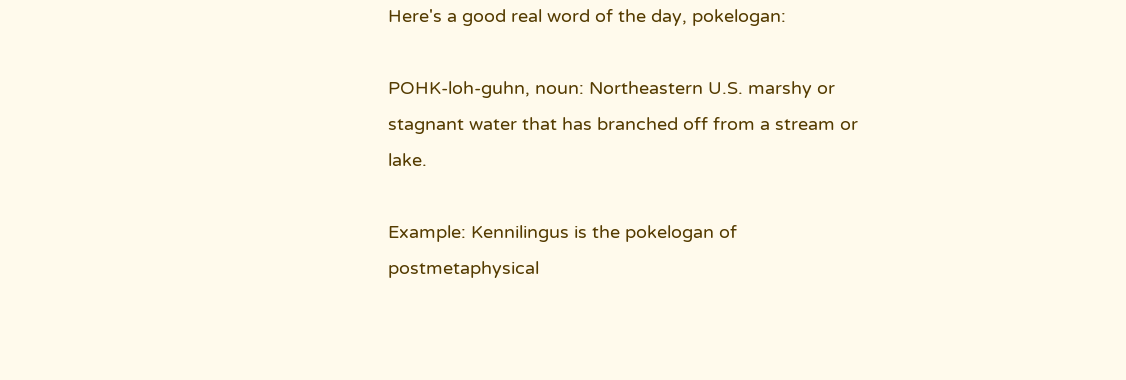Here's a good real word of the day, pokelogan:

POHK-loh-guhn, noun: Northeastern U.S. marshy or stagnant water that has branched off from a stream or lake.

Example: Kennilingus is the pokelogan of postmetaphysical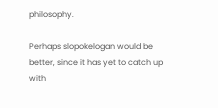philosophy.

Perhaps slopokelogan would be better, since it has yet to catch up with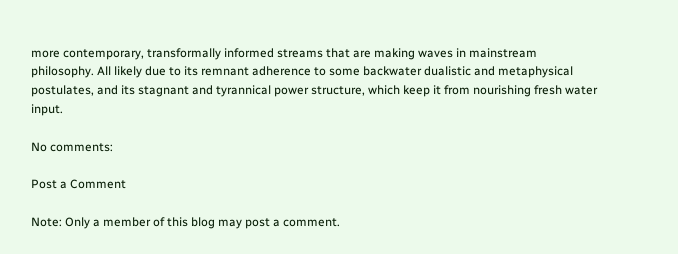more contemporary, transformally informed streams that are making waves in mainstream philosophy. All likely due to its remnant adherence to some backwater dualistic and metaphysical postulates, and its stagnant and tyrannical power structure, which keep it from nourishing fresh water input.

No comments:

Post a Comment

Note: Only a member of this blog may post a comment.